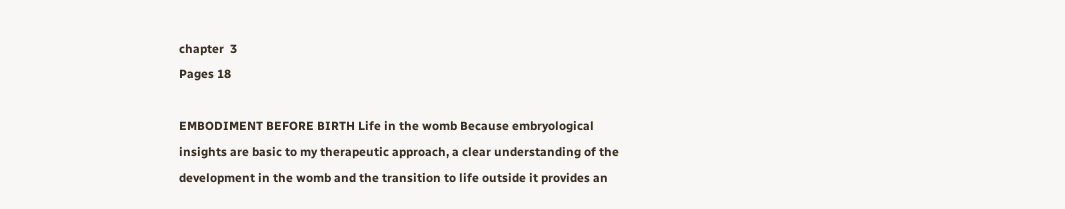chapter  3
Pages 18

EMBODIMENT BEFORE BIRTH Life in the womb Because embryological insights are basic to my therapeutic approach, a clear understanding of the development in the womb and the transition to life outside it provides an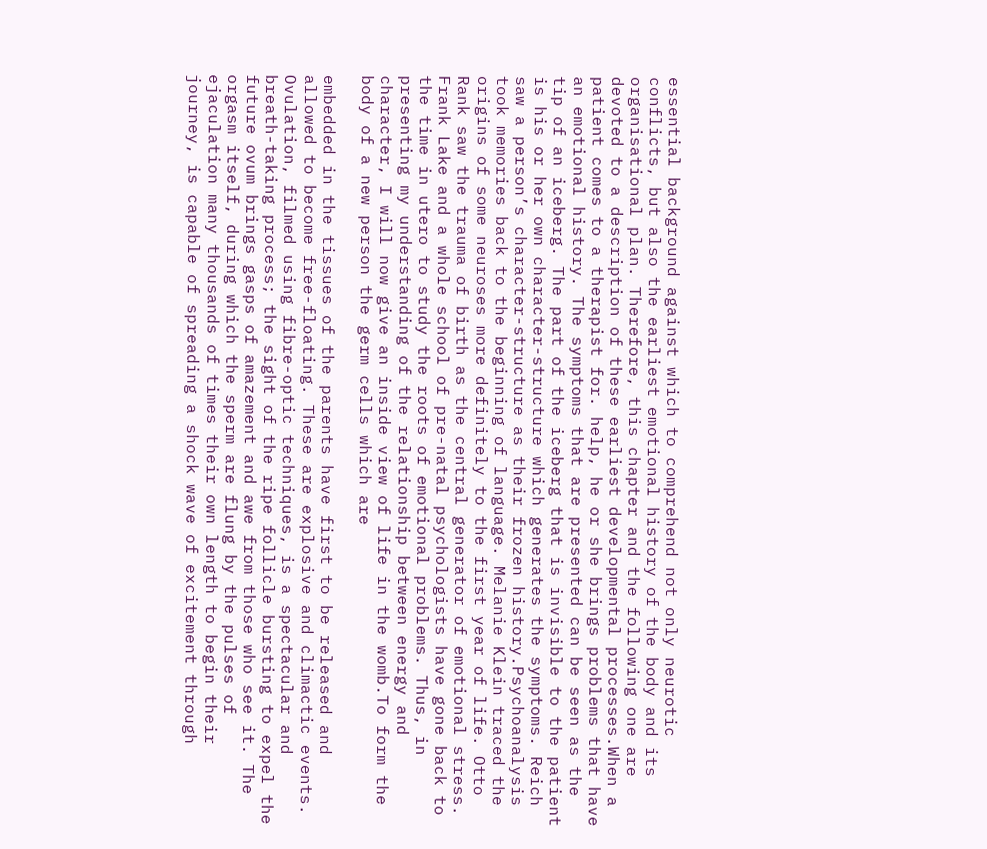essential background against which to comprehend not only neurotic conflicts, but also the earliest emotional history of the body and its organisational plan. Therefore, this chapter and the following one are devoted to a description of these earliest developmental processes.When a patient comes to a therapist for. help, he or she brings problems that have an emotional history. The symptoms that are presented can be seen as the tip of an iceberg. The part of the iceberg that is invisible to the patient is his or her own character-structure which generates the symptoms. Reich saw a person’s character-structure as their frozen history.Psychoanalysis took memories back to the beginning of language. Melanie Klein traced the origins of some neuroses more definitely to the first year of life. Otto Rank saw the trauma of birth as the central generator of emotional stress. Frank Lake and a whole school of pre-natal psychologists have gone back to the time in utero to study the roots of emotional problems. Thus, in presenting my understanding of the relationship between energy and character, I will now give an inside view of life in the womb.To form the body of a new person the germ cells which are

embedded in the tissues of the parents have first to be released and allowed to become free-floating. These are explosive and climactic events. Ovulation, filmed using fibre-optic techniques, is a spectacular and breath-taking process; the sight of the ripe follicle bursting to expel the future ovum brings gasps of amazement and awe from those who see it. The orgasm itself, during which the sperm are flung by the pulses of ejaculation many thousands of times their own length to begin their journey, is capable of spreading a shock wave of excitement through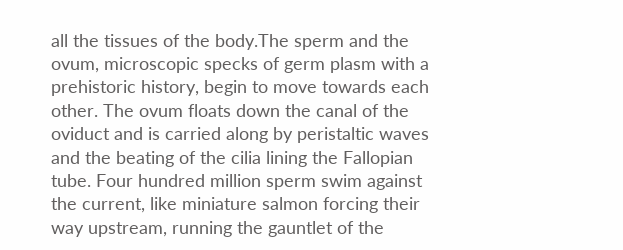all the tissues of the body.The sperm and the ovum, microscopic specks of germ plasm with a prehistoric history, begin to move towards each other. The ovum floats down the canal of the oviduct and is carried along by peristaltic waves and the beating of the cilia lining the Fallopian tube. Four hundred million sperm swim against the current, like miniature salmon forcing their way upstream, running the gauntlet of the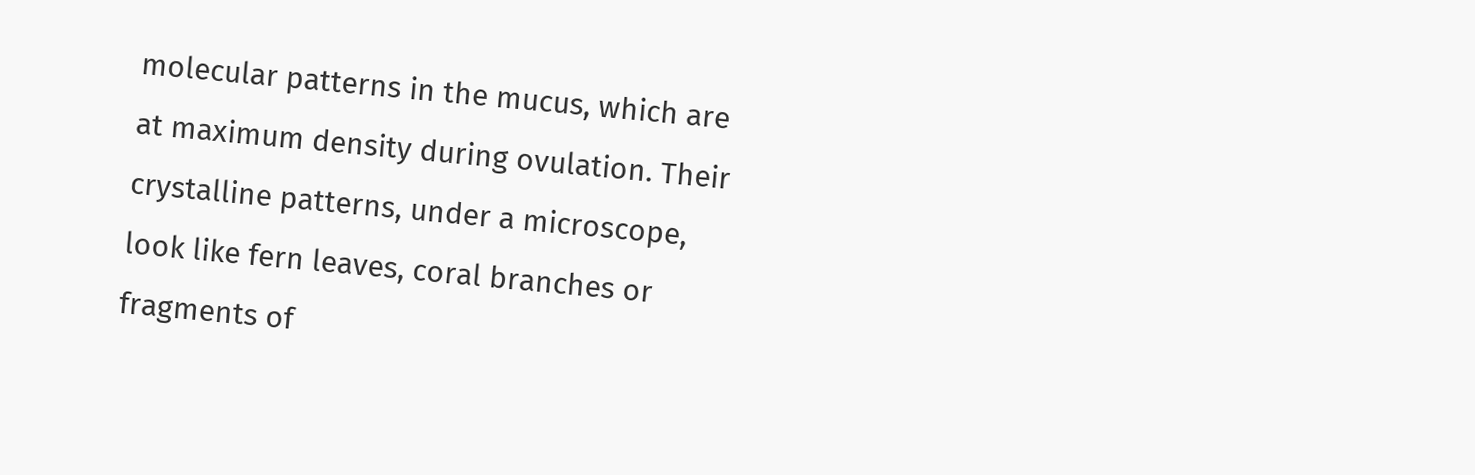molecular patterns in the mucus, which are at maximum density during ovulation. Their crystalline patterns, under a microscope, look like fern leaves, coral branches or fragments of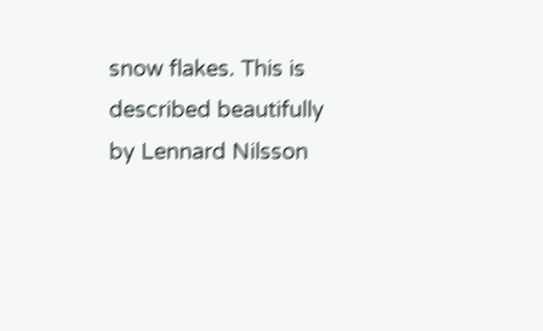snow flakes. This is described beautifully by Lennard Nilsson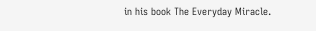in his book The Everyday Miracle.